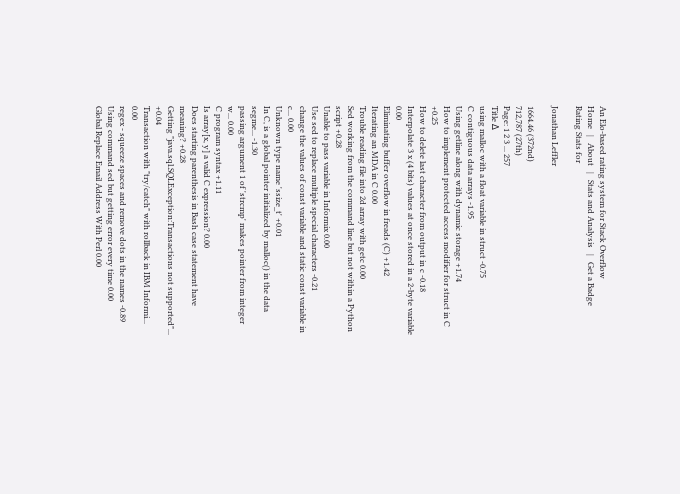An Elo-based rating system for Stack Overflow
Home   |   About   |   Stats and Analysis   |   Get a Badge
Rating Stats for

Jonathan Leffler

1664.46 (372nd)
712,787 (27th)
Page: 1 2 3 ... 257
Title Δ
using malloc with a float variable in struct -0.75
C contiguous data arrays -1.95
Using getline along with dynamic storage +1.74
How to implement protected access modifier for struct in C +0.25
How to delete last character from output in c -0.18
Interpolate 3 x (4 bits) values at once stored in a 2-byte variable 0.00
Eliminating buffer overflow in freads (C) +1.42
Iterating an MDA in C 0.00
Trouble reading file into 2d array with getc 0.00
Sed working from the command line but not within a Python script +0.28
Unable to pass variable in Informix 0.00
Use sed to replace multiple special characters -0.21
change the values of const variable and static const variable in c... 0.00
Unknown type name 'ssize_t' +0.01
In C, is a global pointer initialized by malloc() in the data segme... -1.30
passing argument 1 of 'strcmp' makes pointer from integer w... 0.00
C program syntax +1.11
Is array[x, y] a valid C expression? 0.00
Does starting parenthesis in Bash case statement have meaning? +0.28
Getting "java.sql.SQLException:Transactions not supported"... +0.04
Transaction with "try/catch" with rollback in IBM Informi... 0.00
regex - squeeze spaces and remove dots in the names -0.89
Using command sed but getting error every time 0.00
Global Replace Email Address With Perl 0.00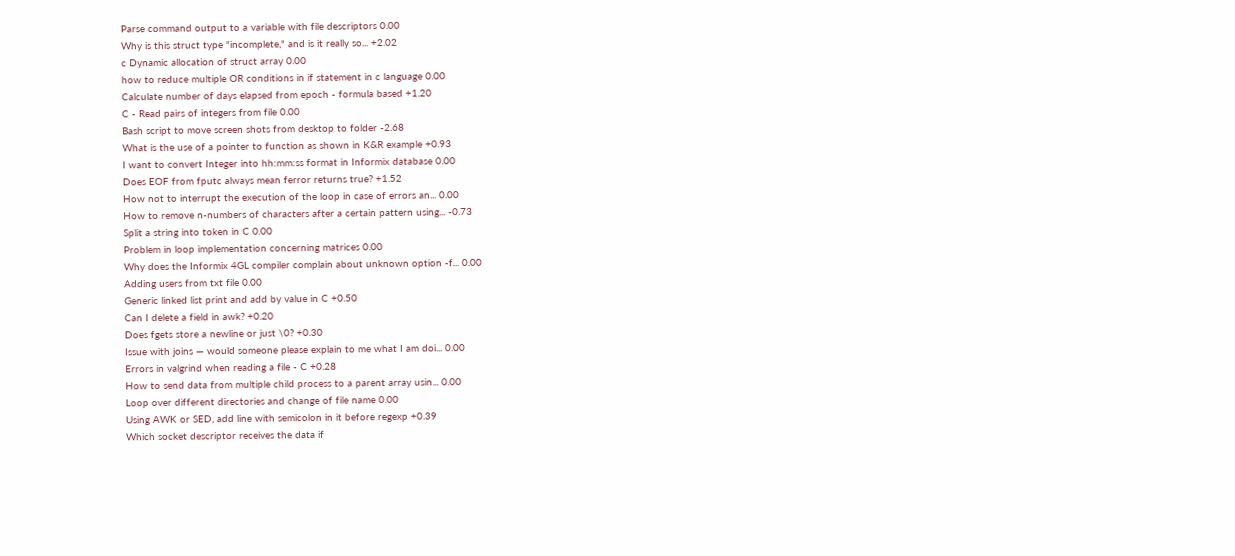Parse command output to a variable with file descriptors 0.00
Why is this struct type "incomplete," and is it really so... +2.02
c Dynamic allocation of struct array 0.00
how to reduce multiple OR conditions in if statement in c language 0.00
Calculate number of days elapsed from epoch - formula based +1.20
C - Read pairs of integers from file 0.00
Bash script to move screen shots from desktop to folder -2.68
What is the use of a pointer to function as shown in K&R example +0.93
I want to convert Integer into hh:mm:ss format in Informix database 0.00
Does EOF from fputc always mean ferror returns true? +1.52
How not to interrupt the execution of the loop in case of errors an... 0.00
How to remove n-numbers of characters after a certain pattern using... -0.73
Split a string into token in C 0.00
Problem in loop implementation concerning matrices 0.00
Why does the Informix 4GL compiler complain about unknown option -f... 0.00
Adding users from txt file 0.00
Generic linked list print and add by value in C +0.50
Can I delete a field in awk? +0.20
Does fgets store a newline or just \0? +0.30
Issue with joins — would someone please explain to me what I am doi... 0.00
Errors in valgrind when reading a file - C +0.28
How to send data from multiple child process to a parent array usin... 0.00
Loop over different directories and change of file name 0.00
Using AWK or SED, add line with semicolon in it before regexp +0.39
Which socket descriptor receives the data if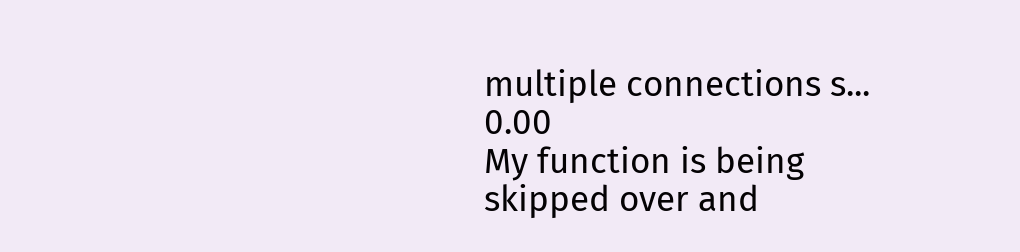multiple connections s... 0.00
My function is being skipped over and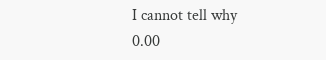I cannot tell why 0.00